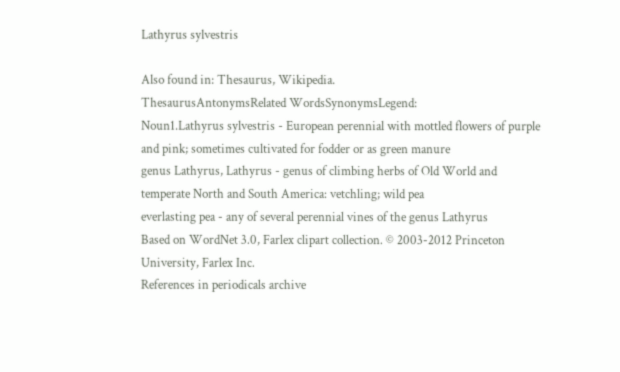Lathyrus sylvestris

Also found in: Thesaurus, Wikipedia.
ThesaurusAntonymsRelated WordsSynonymsLegend:
Noun1.Lathyrus sylvestris - European perennial with mottled flowers of purple and pink; sometimes cultivated for fodder or as green manure
genus Lathyrus, Lathyrus - genus of climbing herbs of Old World and temperate North and South America: vetchling; wild pea
everlasting pea - any of several perennial vines of the genus Lathyrus
Based on WordNet 3.0, Farlex clipart collection. © 2003-2012 Princeton University, Farlex Inc.
References in periodicals archive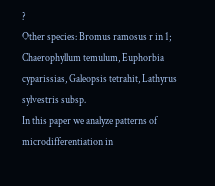?
Other species: Bromus ramosus r in 1; Chaerophyllum temulum, Euphorbia cyparissias, Galeopsis tetrahit, Lathyrus sylvestris subsp.
In this paper we analyze patterns of microdifferentiation in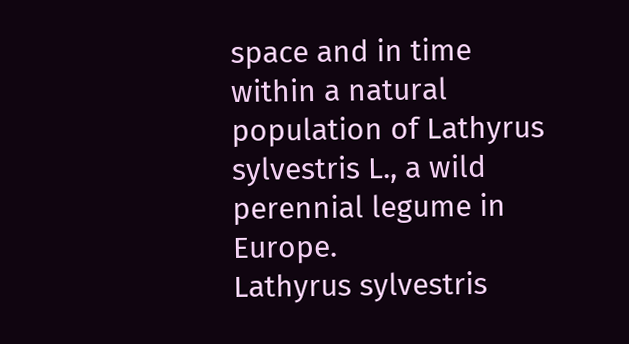space and in time within a natural population of Lathyrus sylvestris L., a wild perennial legume in Europe.
Lathyrus sylvestris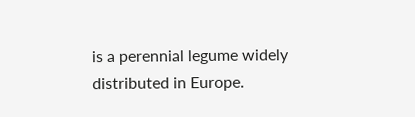is a perennial legume widely distributed in Europe.